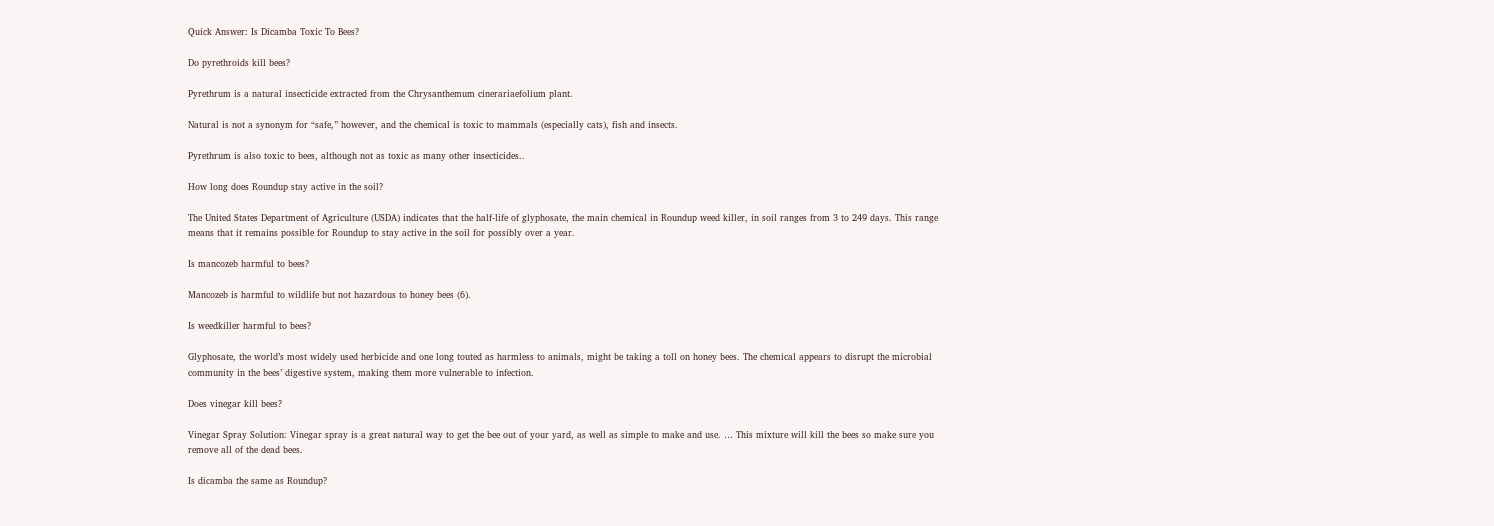Quick Answer: Is Dicamba Toxic To Bees?

Do pyrethroids kill bees?

Pyrethrum is a natural insecticide extracted from the Chrysanthemum cinerariaefolium plant.

Natural is not a synonym for “safe,” however, and the chemical is toxic to mammals (especially cats), fish and insects.

Pyrethrum is also toxic to bees, although not as toxic as many other insecticides..

How long does Roundup stay active in the soil?

The United States Department of Agriculture (USDA) indicates that the half-life of glyphosate, the main chemical in Roundup weed killer, in soil ranges from 3 to 249 days. This range means that it remains possible for Roundup to stay active in the soil for possibly over a year.

Is mancozeb harmful to bees?

Mancozeb is harmful to wildlife but not hazardous to honey bees (6).

Is weedkiller harmful to bees?

Glyphosate, the world’s most widely used herbicide and one long touted as harmless to animals, might be taking a toll on honey bees. The chemical appears to disrupt the microbial community in the bees’ digestive system, making them more vulnerable to infection.

Does vinegar kill bees?

Vinegar Spray Solution: Vinegar spray is a great natural way to get the bee out of your yard, as well as simple to make and use. … This mixture will kill the bees so make sure you remove all of the dead bees.

Is dicamba the same as Roundup?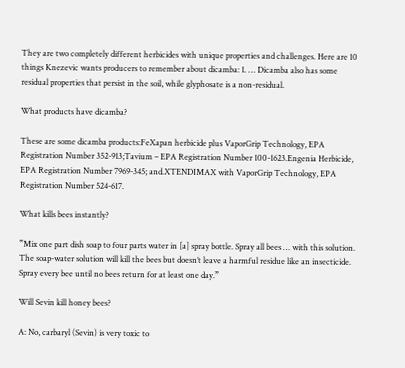They are two completely different herbicides with unique properties and challenges. Here are 10 things Knezevic wants producers to remember about dicamba: 1. … Dicamba also has some residual properties that persist in the soil, while glyphosate is a non-residual.

What products have dicamba?

These are some dicamba products:FeXapan herbicide plus VaporGrip Technology, EPA Registration Number 352-913;Tavium – EPA Registration Number 100-1623.Engenia Herbicide, EPA Registration Number 7969-345; and.XTENDIMAX with VaporGrip Technology, EPA Registration Number 524-617.

What kills bees instantly?

‟Mix one part dish soap to four parts water in [a] spray bottle. Spray all bees … with this solution. The soap-water solution will kill the bees but doesn’t leave a harmful residue like an insecticide. Spray every bee until no bees return for at least one day.”

Will Sevin kill honey bees?

A: No, carbaryl (Sevin) is very toxic to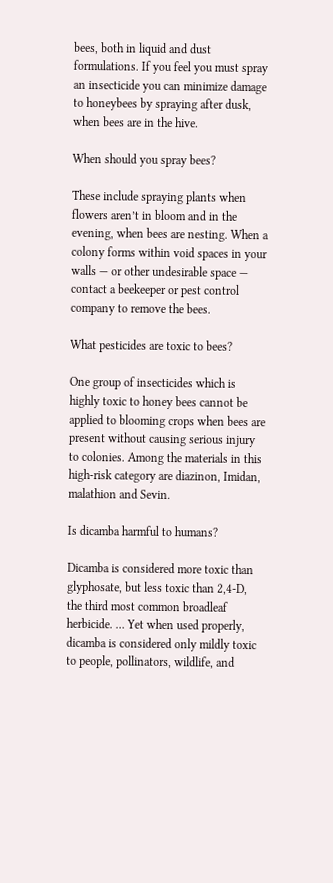bees, both in liquid and dust formulations. If you feel you must spray an insecticide you can minimize damage to honeybees by spraying after dusk, when bees are in the hive.

When should you spray bees?

These include spraying plants when flowers aren’t in bloom and in the evening, when bees are nesting. When a colony forms within void spaces in your walls — or other undesirable space — contact a beekeeper or pest control company to remove the bees.

What pesticides are toxic to bees?

One group of insecticides which is highly toxic to honey bees cannot be applied to blooming crops when bees are present without causing serious injury to colonies. Among the materials in this high-risk category are diazinon, Imidan, malathion and Sevin.

Is dicamba harmful to humans?

Dicamba is considered more toxic than glyphosate, but less toxic than 2,4-D, the third most common broadleaf herbicide. … Yet when used properly, dicamba is considered only mildly toxic to people, pollinators, wildlife, and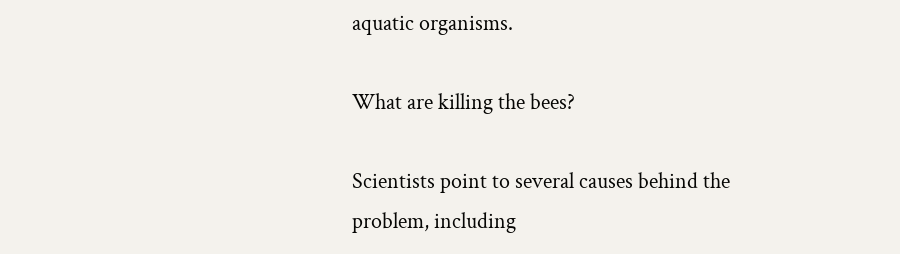aquatic organisms.

What are killing the bees?

Scientists point to several causes behind the problem, including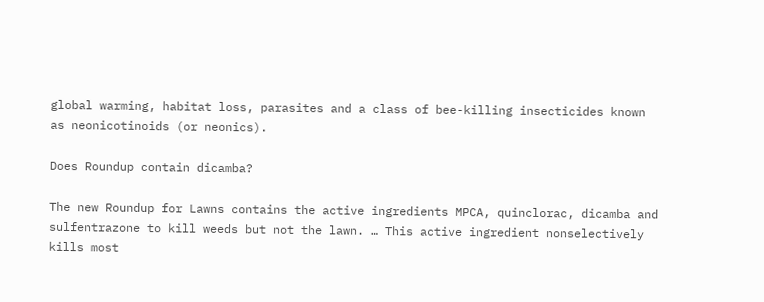global warming, habitat loss, parasites and a class of bee-killing insecticides known as neonicotinoids (or neonics).

Does Roundup contain dicamba?

The new Roundup for Lawns contains the active ingredients MPCA, quinclorac, dicamba and sulfentrazone to kill weeds but not the lawn. … This active ingredient nonselectively kills most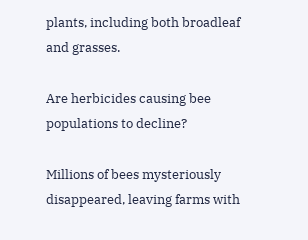plants, including both broadleaf and grasses.

Are herbicides causing bee populations to decline?

Millions of bees mysteriously disappeared, leaving farms with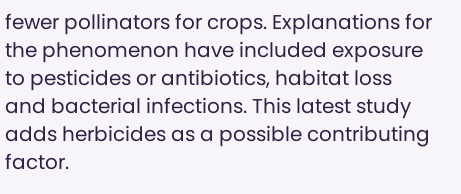fewer pollinators for crops. Explanations for the phenomenon have included exposure to pesticides or antibiotics, habitat loss and bacterial infections. This latest study adds herbicides as a possible contributing factor.